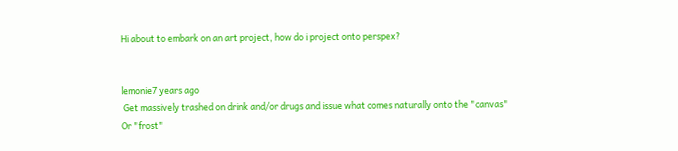Hi about to embark on an art project, how do i project onto perspex?


lemonie7 years ago
 Get massively trashed on drink and/or drugs and issue what comes naturally onto the "canvas"
Or "frost"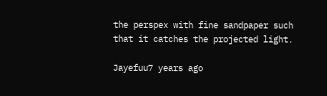the perspex with fine sandpaper such that it catches the projected light.

Jayefuu7 years ago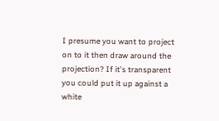I presume you want to project on to it then draw around the projection? If it's transparent you could put it up against a white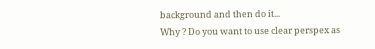background and then do it...
Why ? Do you want to use clear perspex as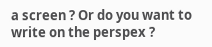a screen ? Or do you want to write on the perspex ?